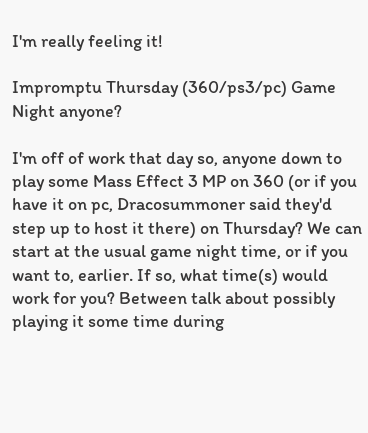I'm really feeling it!

Impromptu Thursday (360/ps3/pc) Game Night anyone?

I'm off of work that day so, anyone down to play some Mass Effect 3 MP on 360 (or if you have it on pc, Dracosummoner said they'd step up to host it there) on Thursday? We can start at the usual game night time, or if you want to, earlier. If so, what time(s) would work for you? Between talk about possibly playing it some time during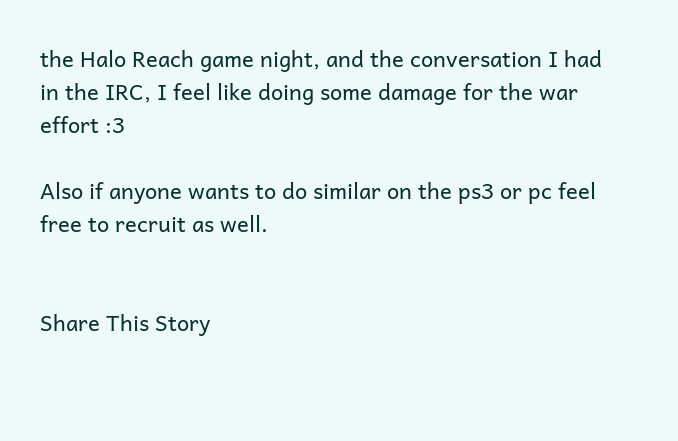the Halo Reach game night, and the conversation I had in the IRC, I feel like doing some damage for the war effort :3

Also if anyone wants to do similar on the ps3 or pc feel free to recruit as well.


Share This Story